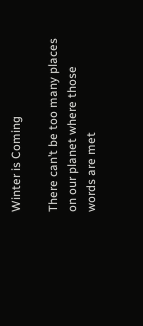Winter is Coming

There can’t be too many places on our planet where those words are met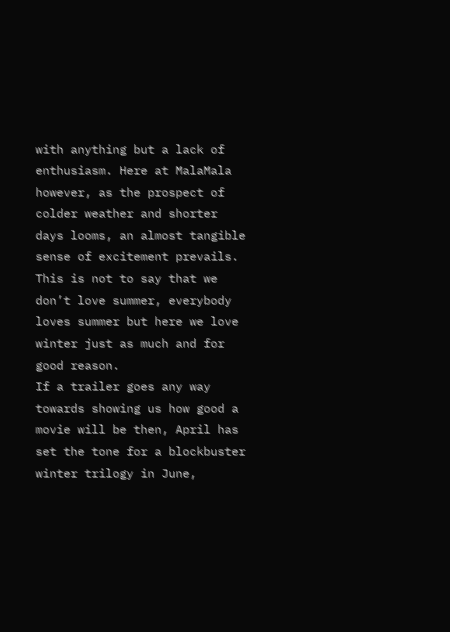with anything but a lack of enthusiasm. Here at MalaMala however, as the prospect of colder weather and shorter days looms, an almost tangible sense of excitement prevails. This is not to say that we don’t love summer, everybody loves summer but here we love winter just as much and for good reason.
If a trailer goes any way towards showing us how good a movie will be then, April has set the tone for a blockbuster winter trilogy in June,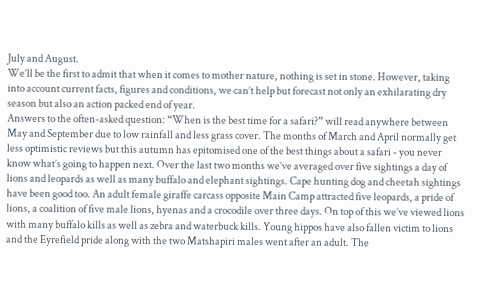July and August.
We’ll be the first to admit that when it comes to mother nature, nothing is set in stone. However, taking into account current facts, figures and conditions, we can’t help but forecast not only an exhilarating dry season but also an action packed end of year.
Answers to the often-asked question: “When is the best time for a safari?” will read anywhere between May and September due to low rainfall and less grass cover. The months of March and April normally get less optimistic reviews but this autumn has epitomised one of the best things about a safari - you never know what’s going to happen next. Over the last two months we’ve averaged over five sightings a day of lions and leopards as well as many buffalo and elephant sightings. Cape hunting dog and cheetah sightings have been good too. An adult female giraffe carcass opposite Main Camp attracted five leopards, a pride of lions, a coalition of five male lions, hyenas and a crocodile over three days. On top of this we’ve viewed lions with many buffalo kills as well as zebra and waterbuck kills. Young hippos have also fallen victim to lions and the Eyrefield pride along with the two Matshapiri males went after an adult. The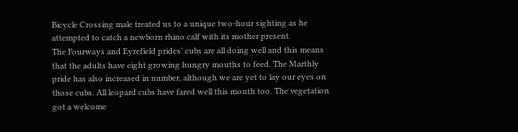Bicycle Crossing male treated us to a unique two-hour sighting as he attempted to catch a newborn rhino calf with its mother present.
The Fourways and Eyrefield prides’ cubs are all doing well and this means that the adults have eight growing hungry mouths to feed. The Marthly pride has also increased in number, although we are yet to lay our eyes on those cubs. All leopard cubs have fared well this month too. The vegetation got a welcome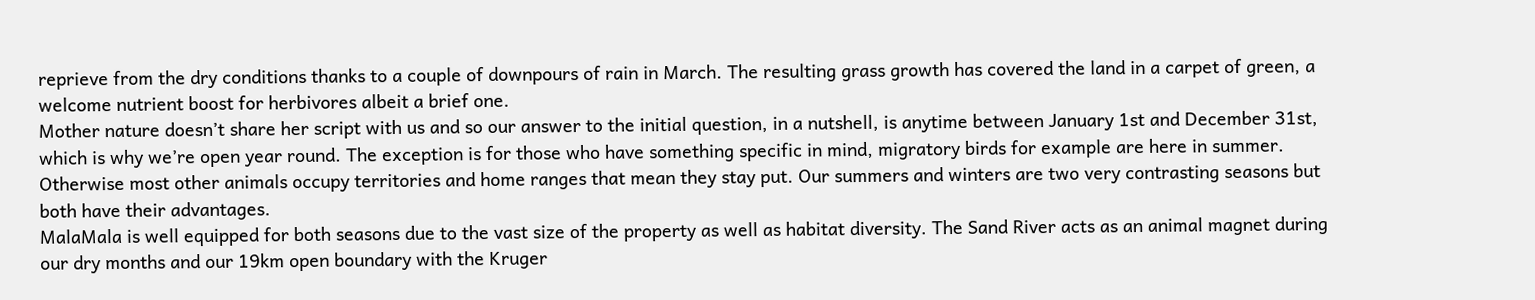reprieve from the dry conditions thanks to a couple of downpours of rain in March. The resulting grass growth has covered the land in a carpet of green, a welcome nutrient boost for herbivores albeit a brief one.
Mother nature doesn’t share her script with us and so our answer to the initial question, in a nutshell, is anytime between January 1st and December 31st, which is why we’re open year round. The exception is for those who have something specific in mind, migratory birds for example are here in summer. Otherwise most other animals occupy territories and home ranges that mean they stay put. Our summers and winters are two very contrasting seasons but both have their advantages.
MalaMala is well equipped for both seasons due to the vast size of the property as well as habitat diversity. The Sand River acts as an animal magnet during our dry months and our 19km open boundary with the Kruger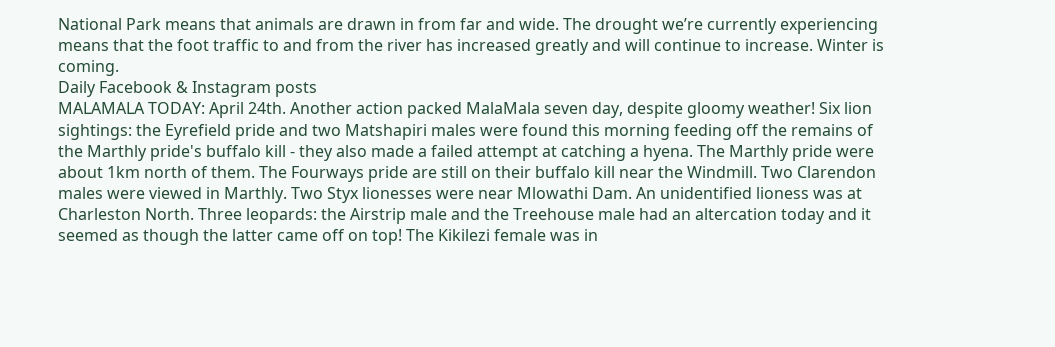National Park means that animals are drawn in from far and wide. The drought we’re currently experiencing means that the foot traffic to and from the river has increased greatly and will continue to increase. Winter is coming.
Daily Facebook & Instagram posts
MALAMALA TODAY: April 24th. Another action packed MalaMala seven day, despite gloomy weather! Six lion sightings: the Eyrefield pride and two Matshapiri males were found this morning feeding off the remains of the Marthly pride's buffalo kill - they also made a failed attempt at catching a hyena. The Marthly pride were about 1km north of them. The Fourways pride are still on their buffalo kill near the Windmill. Two Clarendon males were viewed in Marthly. Two Styx lionesses were near Mlowathi Dam. An unidentified lioness was at Charleston North. Three leopards: the Airstrip male and the Treehouse male had an altercation today and it seemed as though the latter came off on top! The Kikilezi female was in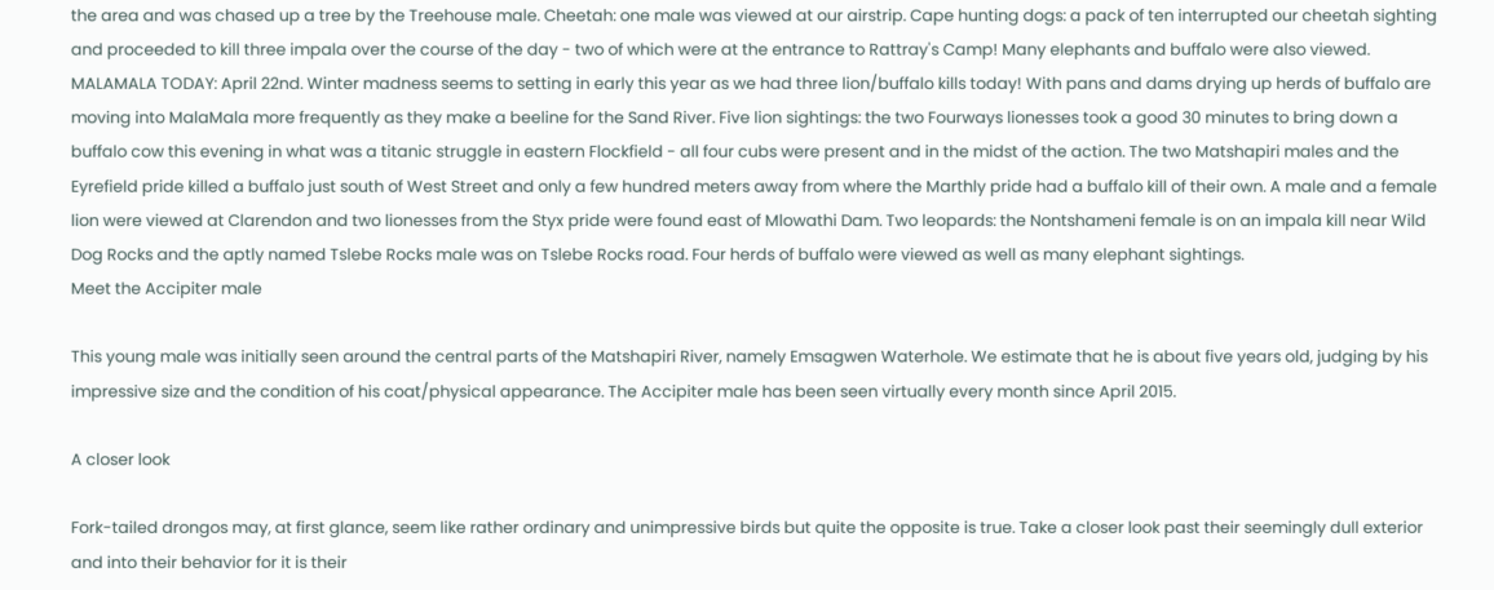the area and was chased up a tree by the Treehouse male. Cheetah: one male was viewed at our airstrip. Cape hunting dogs: a pack of ten interrupted our cheetah sighting and proceeded to kill three impala over the course of the day - two of which were at the entrance to Rattray's Camp! Many elephants and buffalo were also viewed.
MALAMALA TODAY: April 22nd. Winter madness seems to setting in early this year as we had three lion/buffalo kills today! With pans and dams drying up herds of buffalo are moving into MalaMala more frequently as they make a beeline for the Sand River. Five lion sightings: the two Fourways lionesses took a good 30 minutes to bring down a buffalo cow this evening in what was a titanic struggle in eastern Flockfield - all four cubs were present and in the midst of the action. The two Matshapiri males and the Eyrefield pride killed a buffalo just south of West Street and only a few hundred meters away from where the Marthly pride had a buffalo kill of their own. A male and a female lion were viewed at Clarendon and two lionesses from the Styx pride were found east of Mlowathi Dam. Two leopards: the Nontshameni female is on an impala kill near Wild Dog Rocks and the aptly named Tslebe Rocks male was on Tslebe Rocks road. Four herds of buffalo were viewed as well as many elephant sightings.
Meet the Accipiter male

This young male was initially seen around the central parts of the Matshapiri River, namely Emsagwen Waterhole. We estimate that he is about five years old, judging by his impressive size and the condition of his coat/physical appearance. The Accipiter male has been seen virtually every month since April 2015.

A closer look

Fork-tailed drongos may, at first glance, seem like rather ordinary and unimpressive birds but quite the opposite is true. Take a closer look past their seemingly dull exterior and into their behavior for it is their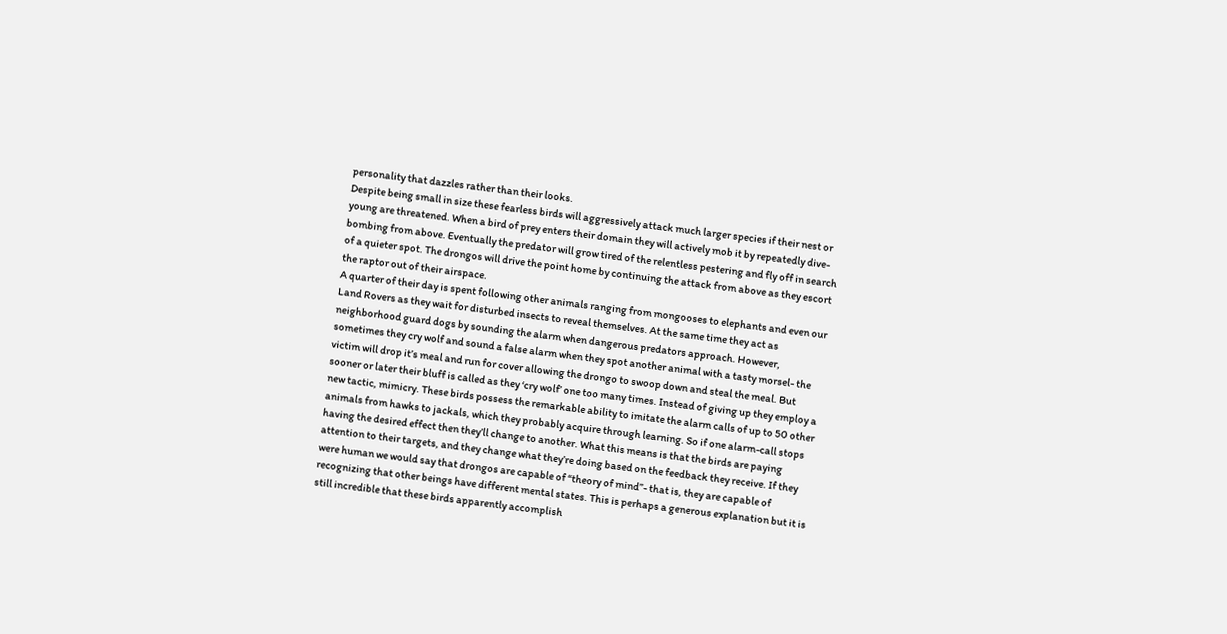personality that dazzles rather than their looks.
Despite being small in size these fearless birds will aggressively attack much larger species if their nest or young are threatened. When a bird of prey enters their domain they will actively mob it by repeatedly dive-bombing from above. Eventually the predator will grow tired of the relentless pestering and fly off in search of a quieter spot. The drongos will drive the point home by continuing the attack from above as they escort the raptor out of their airspace.
A quarter of their day is spent following other animals ranging from mongooses to elephants and even our Land Rovers as they wait for disturbed insects to reveal themselves. At the same time they act as neighborhood guard dogs by sounding the alarm when dangerous predators approach. However, sometimes they cry wolf and sound a false alarm when they spot another animal with a tasty morsel- the victim will drop it’s meal and run for cover allowing the drongo to swoop down and steal the meal. But sooner or later their bluff is called as they ‘cry wolf’ one too many times. Instead of giving up they employ a new tactic, mimicry. These birds possess the remarkable ability to imitate the alarm calls of up to 50 other animals from hawks to jackals, which they probably acquire through learning. So if one alarm-call stops having the desired effect then they’ll change to another. What this means is that the birds are paying attention to their targets, and they change what they’re doing based on the feedback they receive. If they were human we would say that drongos are capable of “theory of mind”- that is, they are capable of recognizing that other beings have different mental states. This is perhaps a generous explanation but it is still incredible that these birds apparently accomplish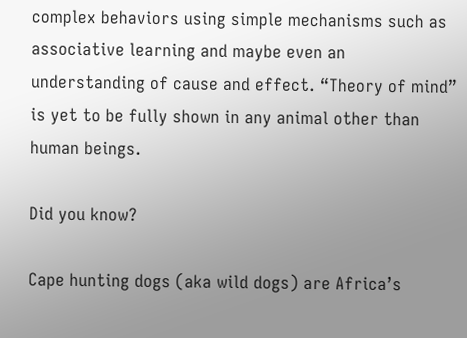complex behaviors using simple mechanisms such as associative learning and maybe even an understanding of cause and effect. “Theory of mind” is yet to be fully shown in any animal other than human beings.

Did you know?

Cape hunting dogs (aka wild dogs) are Africa’s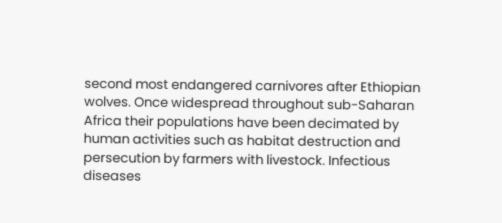second most endangered carnivores after Ethiopian wolves. Once widespread throughout sub-Saharan Africa their populations have been decimated by human activities such as habitat destruction and persecution by farmers with livestock. Infectious diseases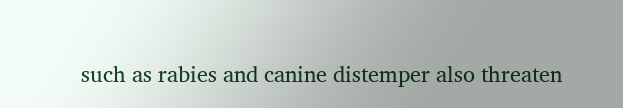such as rabies and canine distemper also threaten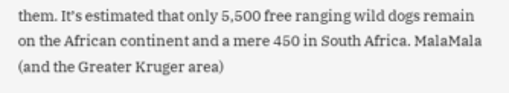them. It’s estimated that only 5,500 free ranging wild dogs remain on the African continent and a mere 450 in South Africa. MalaMala (and the Greater Kruger area)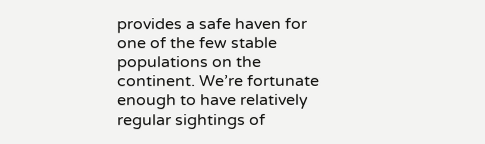provides a safe haven for one of the few stable populations on the continent. We’re fortunate enough to have relatively regular sightings of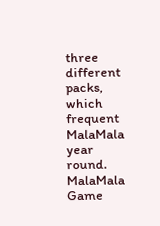three different packs, which frequent MalaMala year round.
MalaMala Game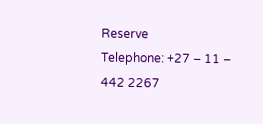Reserve
Telephone: +27 – 11 – 442 2267